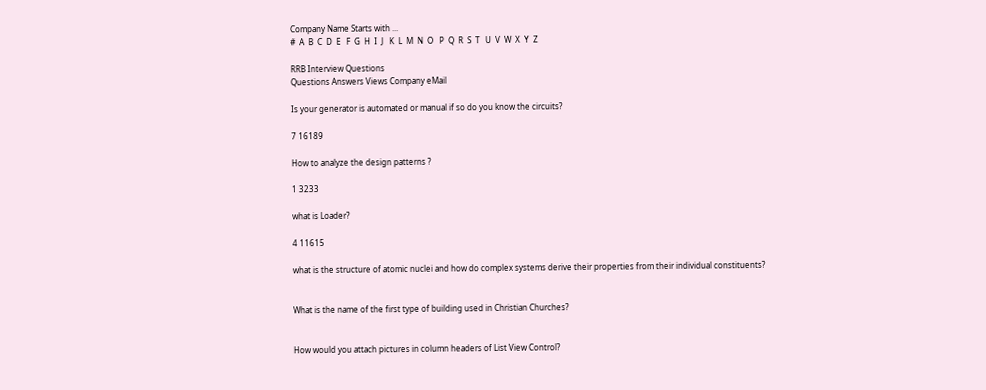Company Name Starts with ...
#  A  B  C  D  E   F  G  H  I  J   K  L  M  N  O   P  Q  R  S  T   U  V  W  X  Y  Z

RRB Interview Questions
Questions Answers Views Company eMail

Is your generator is automated or manual if so do you know the circuits?

7 16189

How to analyze the design patterns ?

1 3233

what is Loader?

4 11615

what is the structure of atomic nuclei and how do complex systems derive their properties from their individual constituents?


What is the name of the first type of building used in Christian Churches?


How would you attach pictures in column headers of List View Control?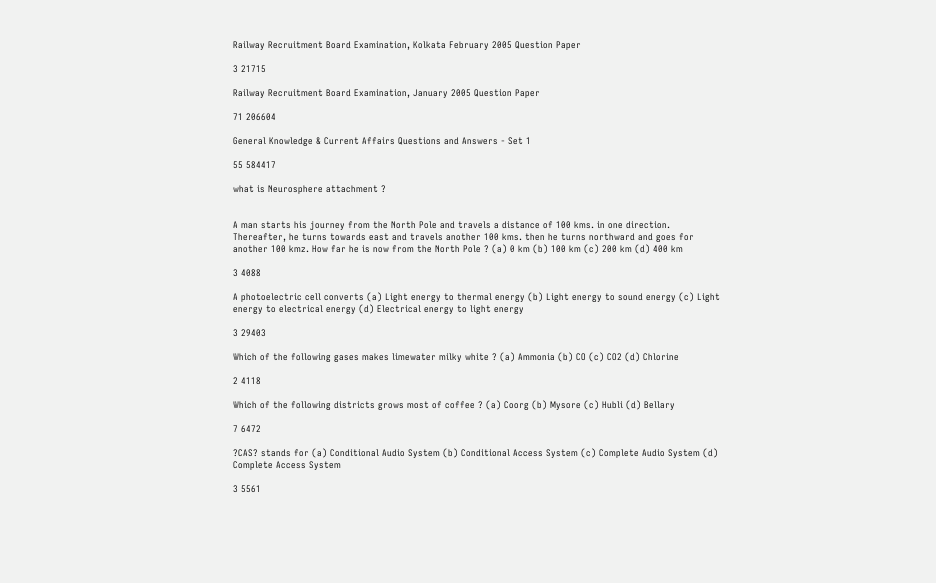Railway Recruitment Board Examination, Kolkata February 2005 Question Paper

3 21715

Railway Recruitment Board Examination, January 2005 Question Paper

71 206604

General Knowledge & Current Affairs Questions and Answers - Set 1

55 584417

what is Neurosphere attachment ?


A man starts his journey from the North Pole and travels a distance of 100 kms. in one direction. Thereafter, he turns towards east and travels another 100 kms. then he turns northward and goes for another 100 kmz. How far he is now from the North Pole ? (a) 0 km (b) 100 km (c) 200 km (d) 400 km

3 4088

A photoelectric cell converts (a) Light energy to thermal energy (b) Light energy to sound energy (c) Light energy to electrical energy (d) Electrical energy to light energy

3 29403

Which of the following gases makes limewater milky white ? (a) Ammonia (b) CO (c) CO2 (d) Chlorine

2 4118

Which of the following districts grows most of coffee ? (a) Coorg (b) Mysore (c) Hubli (d) Bellary

7 6472

?CAS? stands for (a) Conditional Audio System (b) Conditional Access System (c) Complete Audio System (d) Complete Access System

3 5561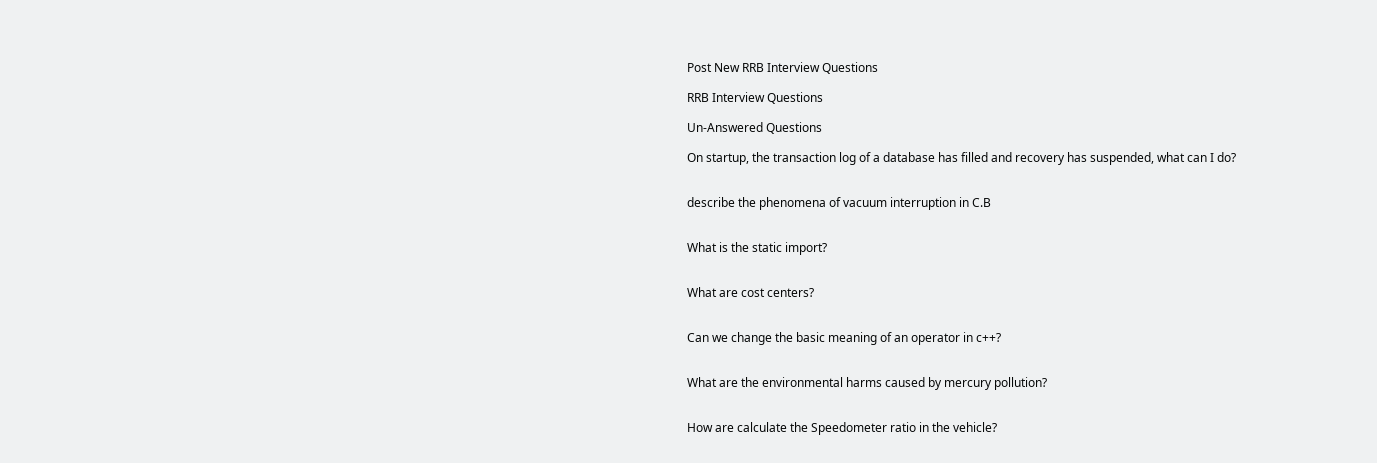Post New RRB Interview Questions

RRB Interview Questions

Un-Answered Questions

On startup, the transaction log of a database has filled and recovery has suspended, what can I do?


describe the phenomena of vacuum interruption in C.B


What is the static import?


What are cost centers?


Can we change the basic meaning of an operator in c++?


What are the environmental harms caused by mercury pollution?


How are calculate the Speedometer ratio in the vehicle?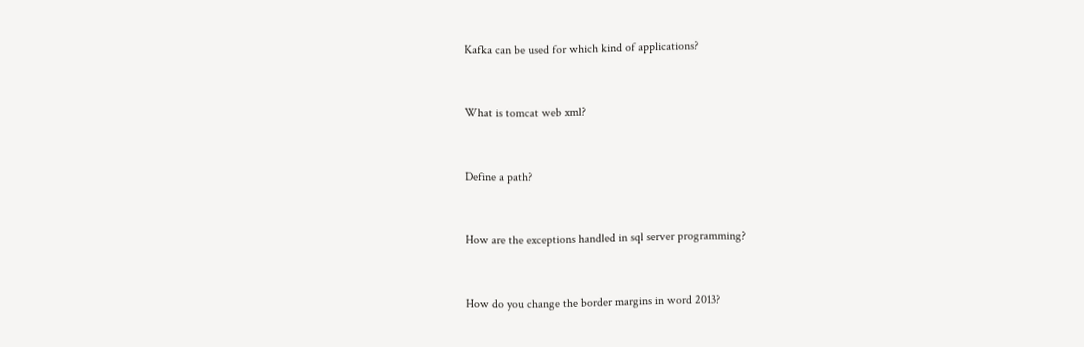Kafka can be used for which kind of applications?


What is tomcat web xml?


Define a path?


How are the exceptions handled in sql server programming?


How do you change the border margins in word 2013?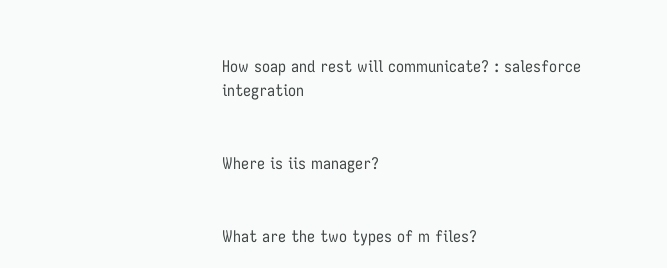How soap and rest will communicate? : salesforce integration


Where is iis manager?


What are the two types of m files?